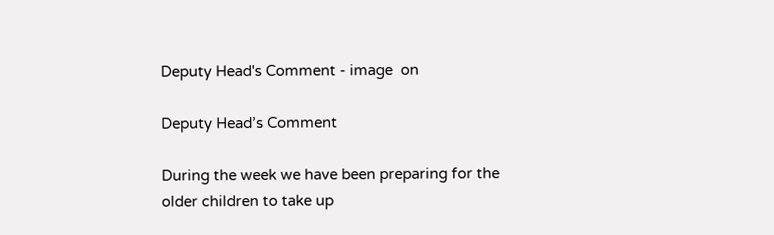Deputy Head's Comment - image  on

Deputy Head’s Comment

During the week we have been preparing for the older children to take up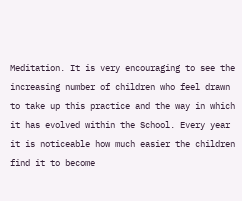Meditation. It is very encouraging to see the increasing number of children who feel drawn to take up this practice and the way in which it has evolved within the School. Every year it is noticeable how much easier the children find it to become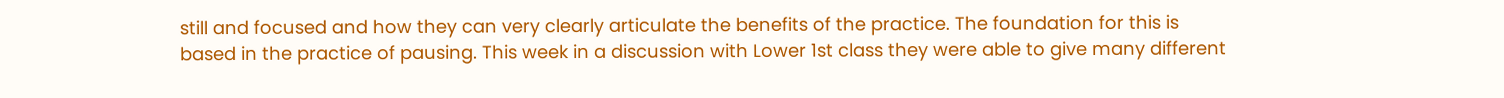still and focused and how they can very clearly articulate the benefits of the practice. The foundation for this is based in the practice of pausing. This week in a discussion with Lower 1st class they were able to give many different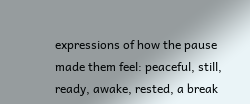expressions of how the pause made them feel: peaceful, still, ready, awake, rested, a break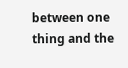between one thing and the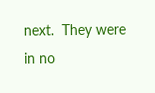next.  They were in no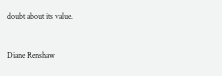doubt about its value.


Diane Renshaw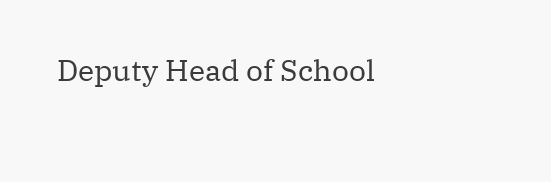Deputy Head of School